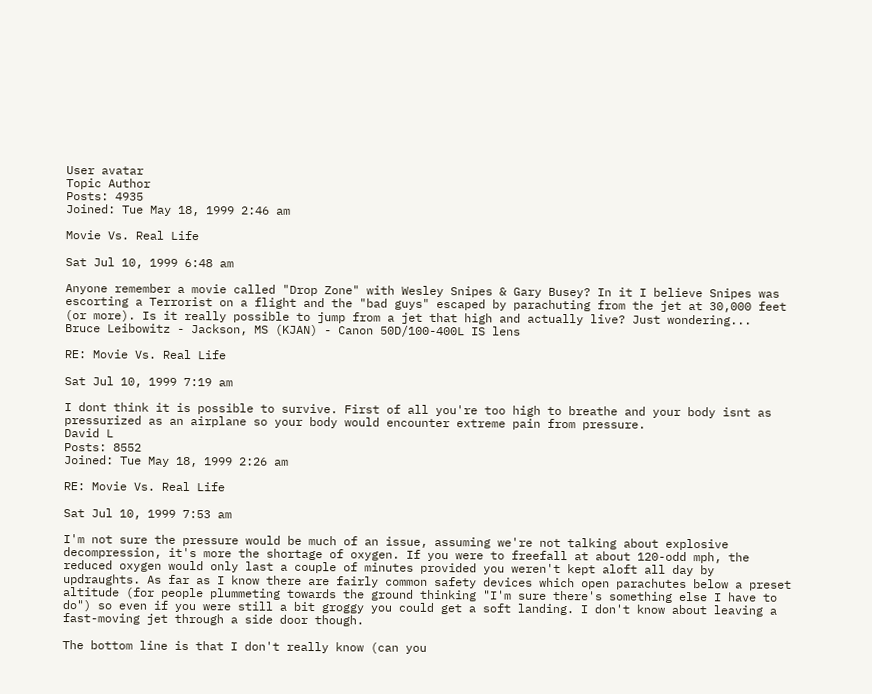User avatar
Topic Author
Posts: 4935
Joined: Tue May 18, 1999 2:46 am

Movie Vs. Real Life

Sat Jul 10, 1999 6:48 am

Anyone remember a movie called "Drop Zone" with Wesley Snipes & Gary Busey? In it I believe Snipes was escorting a Terrorist on a flight and the "bad guys" escaped by parachuting from the jet at 30,000 feet (or more). Is it really possible to jump from a jet that high and actually live? Just wondering...
Bruce Leibowitz - Jackson, MS (KJAN) - Canon 50D/100-400L IS lens

RE: Movie Vs. Real Life

Sat Jul 10, 1999 7:19 am

I dont think it is possible to survive. First of all you're too high to breathe and your body isnt as pressurized as an airplane so your body would encounter extreme pain from pressure.
David L
Posts: 8552
Joined: Tue May 18, 1999 2:26 am

RE: Movie Vs. Real Life

Sat Jul 10, 1999 7:53 am

I'm not sure the pressure would be much of an issue, assuming we're not talking about explosive decompression, it's more the shortage of oxygen. If you were to freefall at about 120-odd mph, the reduced oxygen would only last a couple of minutes provided you weren't kept aloft all day by updraughts. As far as I know there are fairly common safety devices which open parachutes below a preset altitude (for people plummeting towards the ground thinking "I'm sure there's something else I have to do") so even if you were still a bit groggy you could get a soft landing. I don't know about leaving a fast-moving jet through a side door though.

The bottom line is that I don't really know (can you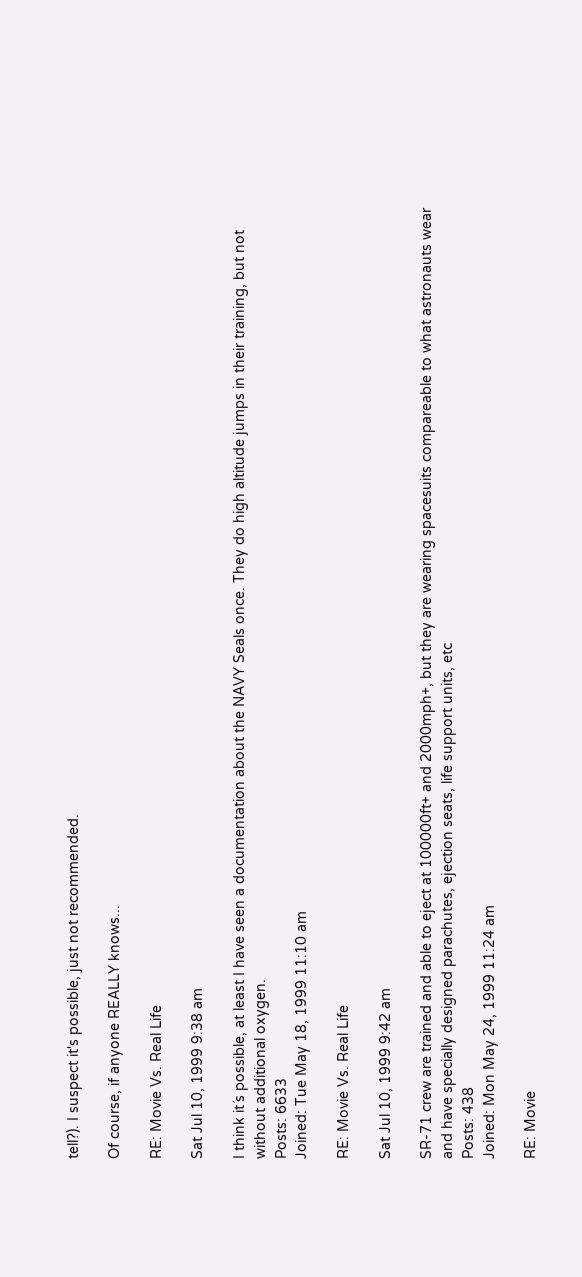tell?). I suspect it's possible, just not recommended.

Of course, if anyone REALLY knows...

RE: Movie Vs. Real Life

Sat Jul 10, 1999 9:38 am

I think it´s possible, at least I have seen a documentation about the NAVY Seals once. They do high altitude jumps in their training, but not without additional oxygen.
Posts: 6633
Joined: Tue May 18, 1999 11:10 am

RE: Movie Vs. Real Life

Sat Jul 10, 1999 9:42 am

SR-71 crew are trained and able to eject at 100000ft+ and 2000mph+, but they are wearing spacesuits compareable to what astronauts wear and have specially designed parachutes, ejection seats, life support units, etc
Posts: 438
Joined: Mon May 24, 1999 11:24 am

RE: Movie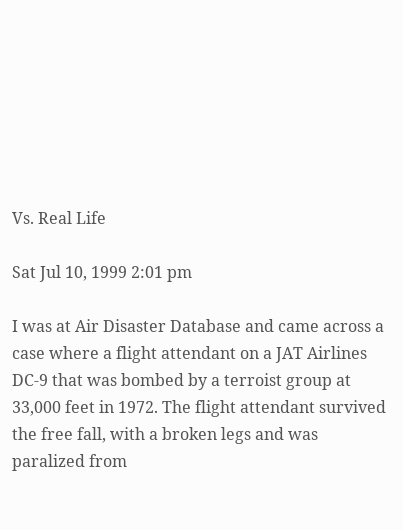Vs. Real Life

Sat Jul 10, 1999 2:01 pm

I was at Air Disaster Database and came across a case where a flight attendant on a JAT Airlines DC-9 that was bombed by a terroist group at 33,000 feet in 1972. The flight attendant survived the free fall, with a broken legs and was paralized from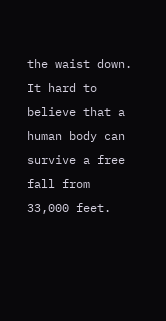the waist down. It hard to believe that a human body can survive a free fall from 33,000 feet.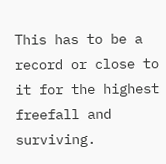This has to be a record or close to it for the highest freefall and surviving.